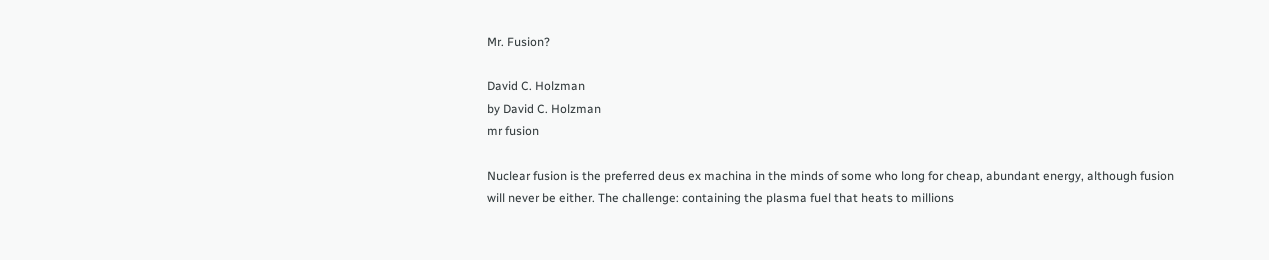Mr. Fusion?

David C. Holzman
by David C. Holzman
mr fusion

Nuclear fusion is the preferred deus ex machina in the minds of some who long for cheap, abundant energy, although fusion will never be either. The challenge: containing the plasma fuel that heats to millions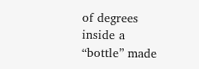of degrees inside a “bottle” made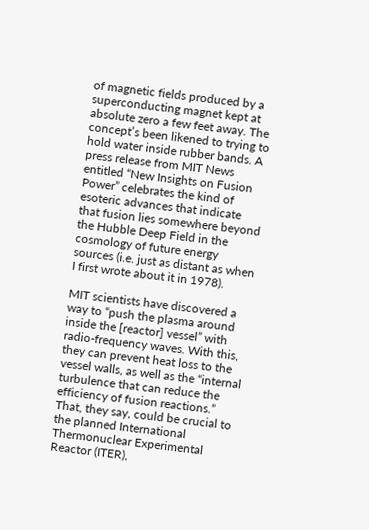of magnetic fields produced by a superconducting magnet kept at absolute zero a few feet away. The concept’s been likened to trying to hold water inside rubber bands. A press release from MIT News entitled “New Insights on Fusion Power” celebrates the kind of esoteric advances that indicate that fusion lies somewhere beyond the Hubble Deep Field in the cosmology of future energy sources (i.e. just as distant as when I first wrote about it in 1978).

MIT scientists have discovered a way to “push the plasma around inside the [reactor] vessel” with radio-frequency waves. With this, they can prevent heat loss to the vessel walls, as well as the “internal turbulence that can reduce the efficiency of fusion reactions.” That, they say, could be crucial to the planned International Thermonuclear Experimental Reactor (ITER),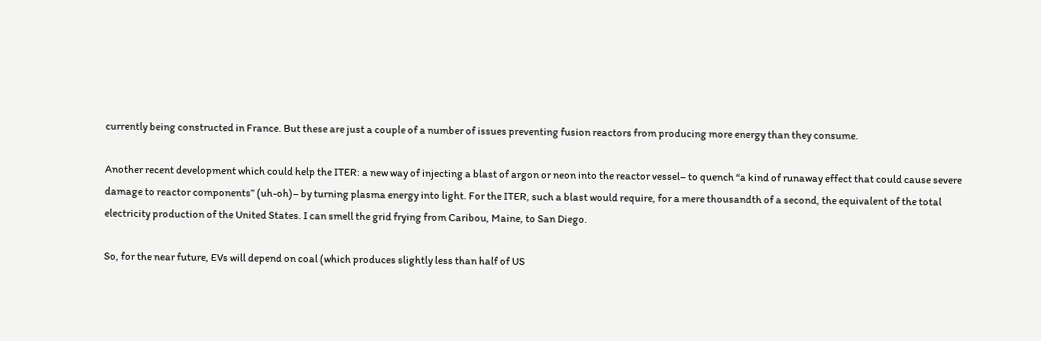currently being constructed in France. But these are just a couple of a number of issues preventing fusion reactors from producing more energy than they consume.

Another recent development which could help the ITER: a new way of injecting a blast of argon or neon into the reactor vessel– to quench “a kind of runaway effect that could cause severe damage to reactor components” (uh-oh)– by turning plasma energy into light. For the ITER, such a blast would require, for a mere thousandth of a second, the equivalent of the total electricity production of the United States. I can smell the grid frying from Caribou, Maine, to San Diego.

So, for the near future, EVs will depend on coal (which produces slightly less than half of US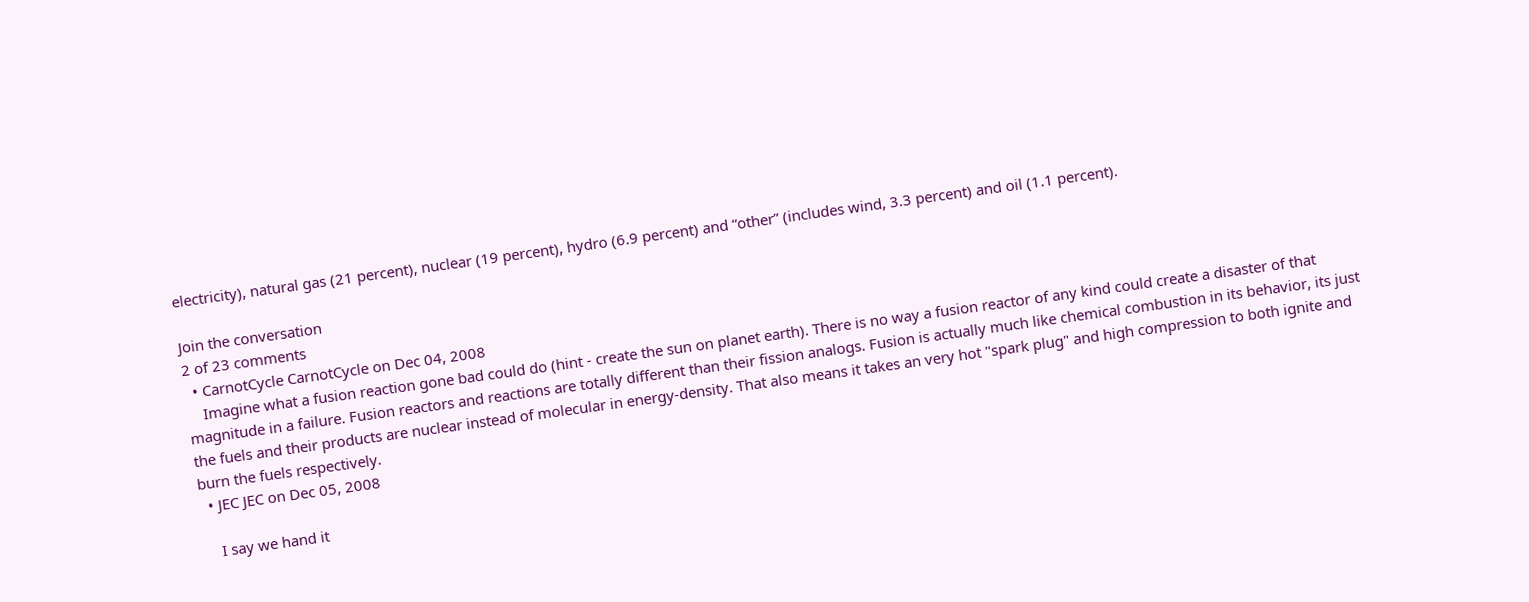electricity), natural gas (21 percent), nuclear (19 percent), hydro (6.9 percent) and “other” (includes wind, 3.3 percent) and oil (1.1 percent).

Join the conversation
2 of 23 comments
  • CarnotCycle CarnotCycle on Dec 04, 2008
    Imagine what a fusion reaction gone bad could do (hint - create the sun on planet earth). There is no way a fusion reactor of any kind could create a disaster of that magnitude in a failure. Fusion reactors and reactions are totally different than their fission analogs. Fusion is actually much like chemical combustion in its behavior, its just the fuels and their products are nuclear instead of molecular in energy-density. That also means it takes an very hot "spark plug" and high compression to both ignite and burn the fuels respectively.
  • JEC JEC on Dec 05, 2008

    I say we hand it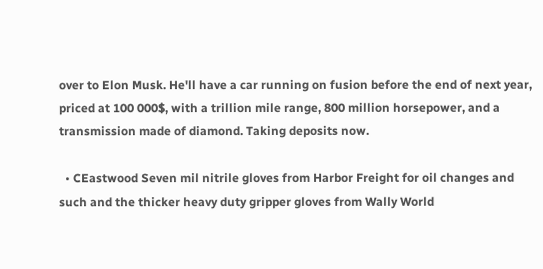over to Elon Musk. He'll have a car running on fusion before the end of next year, priced at 100 000$, with a trillion mile range, 800 million horsepower, and a transmission made of diamond. Taking deposits now.

  • CEastwood Seven mil nitrile gloves from Harbor Freight for oil changes and such and the thicker heavy duty gripper gloves from Wally World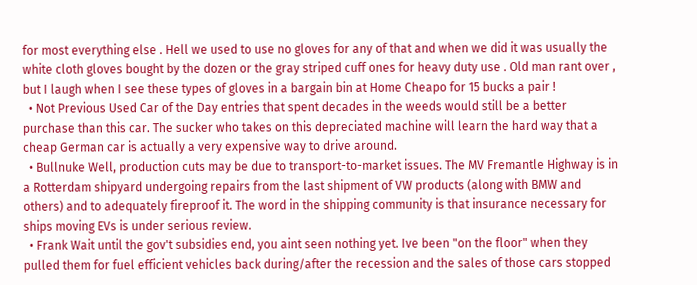for most everything else . Hell we used to use no gloves for any of that and when we did it was usually the white cloth gloves bought by the dozen or the gray striped cuff ones for heavy duty use . Old man rant over , but I laugh when I see these types of gloves in a bargain bin at Home Cheapo for 15 bucks a pair !
  • Not Previous Used Car of the Day entries that spent decades in the weeds would still be a better purchase than this car. The sucker who takes on this depreciated machine will learn the hard way that a cheap German car is actually a very expensive way to drive around.
  • Bullnuke Well, production cuts may be due to transport-to-market issues. The MV Fremantle Highway is in a Rotterdam shipyard undergoing repairs from the last shipment of VW products (along with BMW and others) and to adequately fireproof it. The word in the shipping community is that insurance necessary for ships moving EVs is under serious review.
  • Frank Wait until the gov't subsidies end, you aint seen nothing yet. Ive been "on the floor" when they pulled them for fuel efficient vehicles back during/after the recession and the sales of those cars stopped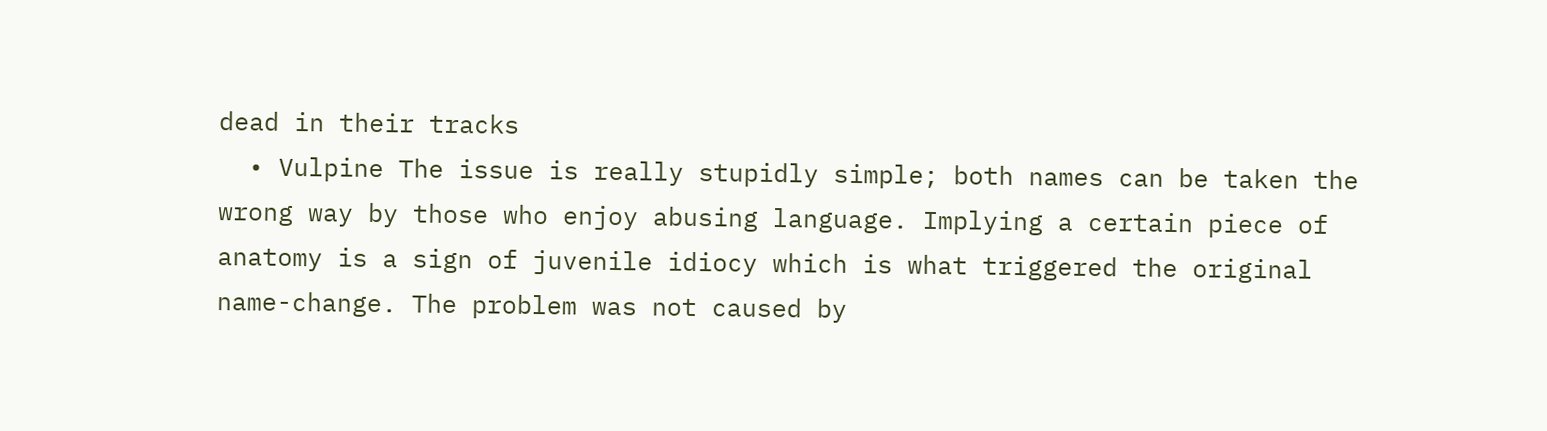dead in their tracks
  • Vulpine The issue is really stupidly simple; both names can be taken the wrong way by those who enjoy abusing language. Implying a certain piece of anatomy is a sign of juvenile idiocy which is what triggered the original name-change. The problem was not caused by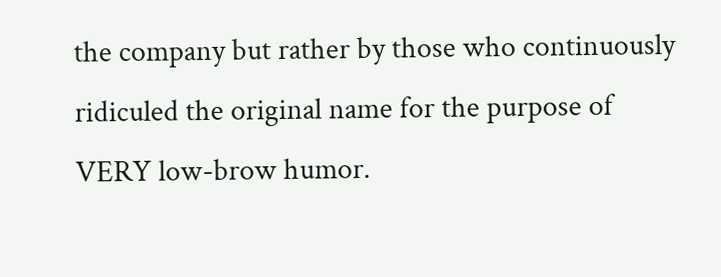the company but rather by those who continuously ridiculed the original name for the purpose of VERY low-brow humor.